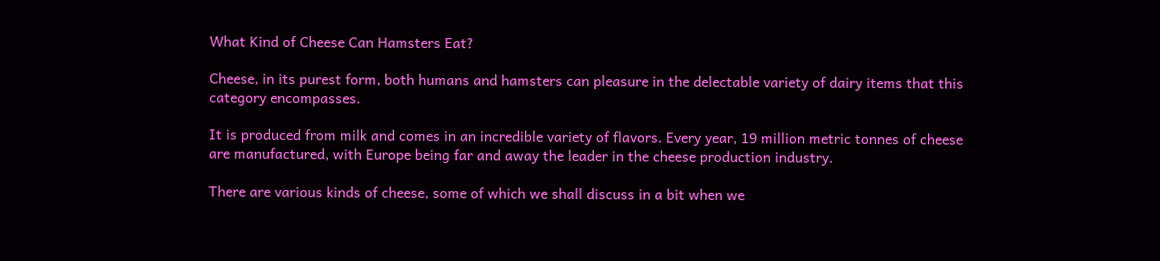What Kind of Cheese Can Hamsters Eat?

Cheese, in its purest form, both humans and hamsters can pleasure in the delectable variety of dairy items that this category encompasses.

It is produced from milk and comes in an incredible variety of flavors. Every year, 19 million metric tonnes of cheese are manufactured, with Europe being far and away the leader in the cheese production industry.

There are various kinds of cheese, some of which we shall discuss in a bit when we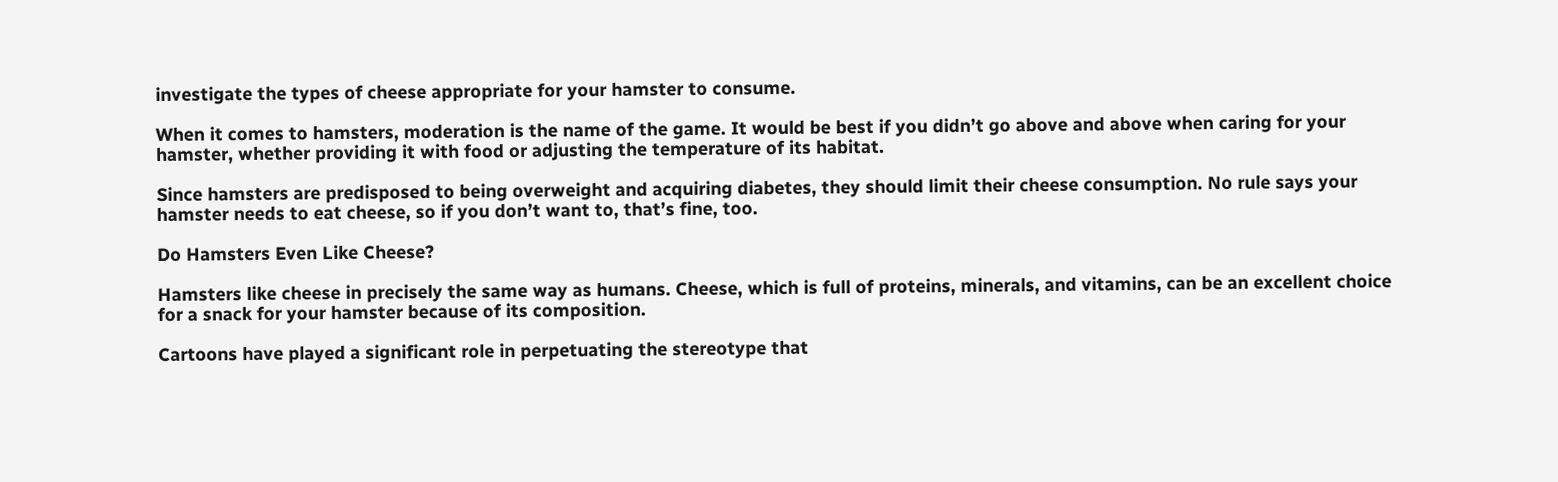investigate the types of cheese appropriate for your hamster to consume.

When it comes to hamsters, moderation is the name of the game. It would be best if you didn’t go above and above when caring for your hamster, whether providing it with food or adjusting the temperature of its habitat.

Since hamsters are predisposed to being overweight and acquiring diabetes, they should limit their cheese consumption. No rule says your hamster needs to eat cheese, so if you don’t want to, that’s fine, too.

Do Hamsters Even Like Cheese?

Hamsters like cheese in precisely the same way as humans. Cheese, which is full of proteins, minerals, and vitamins, can be an excellent choice for a snack for your hamster because of its composition.

Cartoons have played a significant role in perpetuating the stereotype that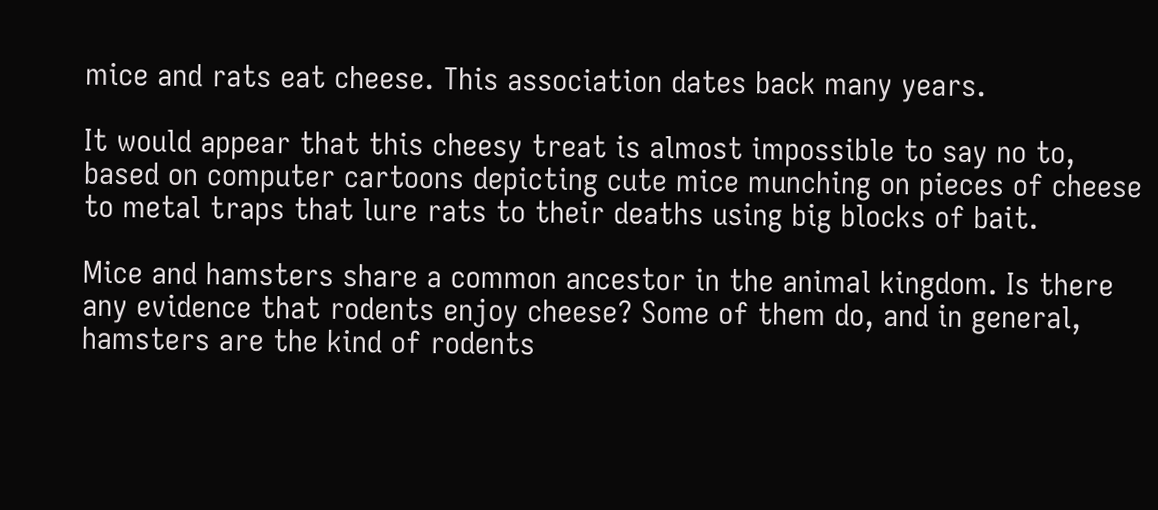mice and rats eat cheese. This association dates back many years.

It would appear that this cheesy treat is almost impossible to say no to, based on computer cartoons depicting cute mice munching on pieces of cheese to metal traps that lure rats to their deaths using big blocks of bait.

Mice and hamsters share a common ancestor in the animal kingdom. Is there any evidence that rodents enjoy cheese? Some of them do, and in general, hamsters are the kind of rodents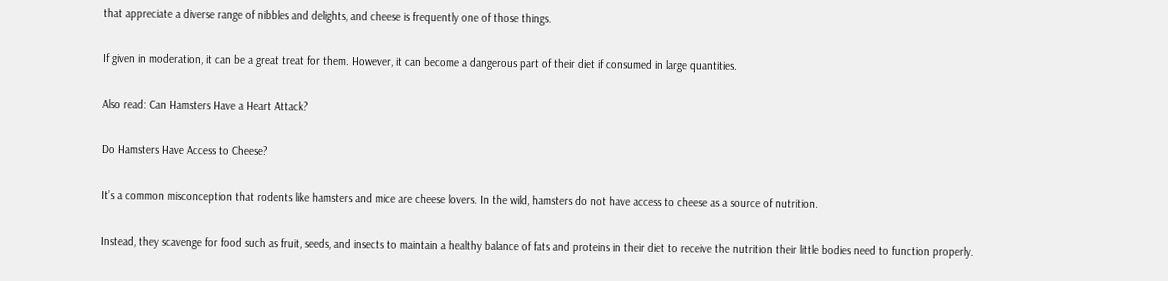that appreciate a diverse range of nibbles and delights, and cheese is frequently one of those things.

If given in moderation, it can be a great treat for them. However, it can become a dangerous part of their diet if consumed in large quantities.

Also read: Can Hamsters Have a Heart Attack?

Do Hamsters Have Access to Cheese?

It’s a common misconception that rodents like hamsters and mice are cheese lovers. In the wild, hamsters do not have access to cheese as a source of nutrition.

Instead, they scavenge for food such as fruit, seeds, and insects to maintain a healthy balance of fats and proteins in their diet to receive the nutrition their little bodies need to function properly.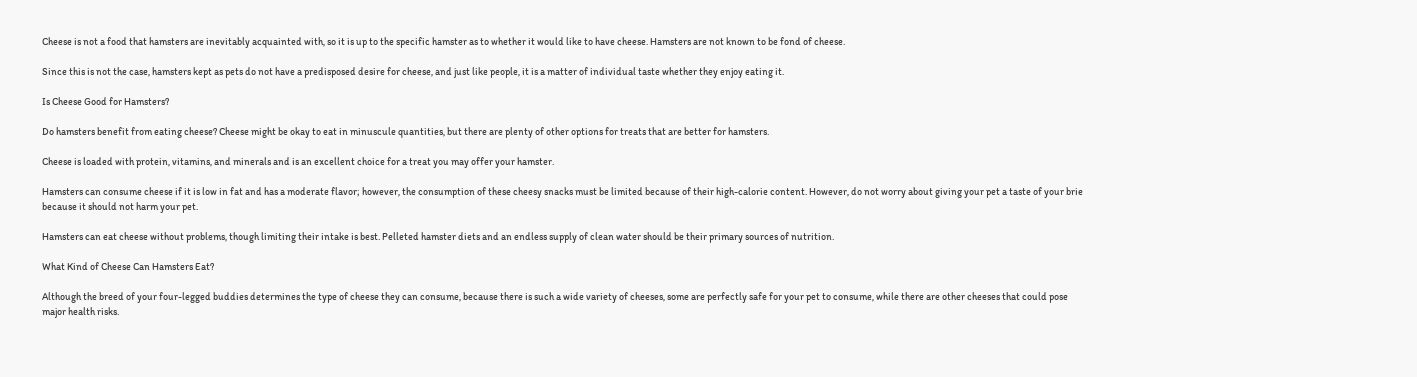Cheese is not a food that hamsters are inevitably acquainted with, so it is up to the specific hamster as to whether it would like to have cheese. Hamsters are not known to be fond of cheese.

Since this is not the case, hamsters kept as pets do not have a predisposed desire for cheese, and just like people, it is a matter of individual taste whether they enjoy eating it.

Is Cheese Good for Hamsters?

Do hamsters benefit from eating cheese? Cheese might be okay to eat in minuscule quantities, but there are plenty of other options for treats that are better for hamsters.

Cheese is loaded with protein, vitamins, and minerals and is an excellent choice for a treat you may offer your hamster.

Hamsters can consume cheese if it is low in fat and has a moderate flavor; however, the consumption of these cheesy snacks must be limited because of their high-calorie content. However, do not worry about giving your pet a taste of your brie because it should not harm your pet.

Hamsters can eat cheese without problems, though limiting their intake is best. Pelleted hamster diets and an endless supply of clean water should be their primary sources of nutrition.

What Kind of Cheese Can Hamsters Eat?

Although the breed of your four-legged buddies determines the type of cheese they can consume, because there is such a wide variety of cheeses, some are perfectly safe for your pet to consume, while there are other cheeses that could pose major health risks.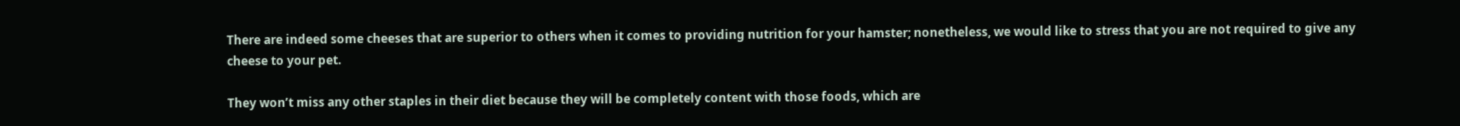There are indeed some cheeses that are superior to others when it comes to providing nutrition for your hamster; nonetheless, we would like to stress that you are not required to give any cheese to your pet.

They won’t miss any other staples in their diet because they will be completely content with those foods, which are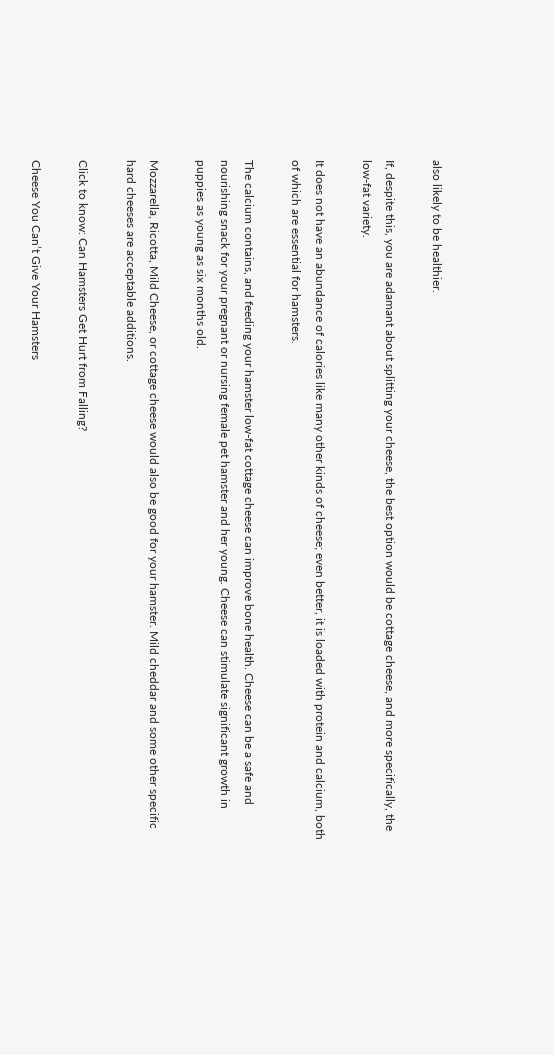also likely to be healthier.

If, despite this, you are adamant about splitting your cheese, the best option would be cottage cheese, and more specifically, the low-fat variety.

It does not have an abundance of calories like many other kinds of cheese; even better, it is loaded with protein and calcium, both of which are essential for hamsters.

The calcium contains, and feeding your hamster low-fat cottage cheese can improve bone health. Cheese can be a safe and nourishing snack for your pregnant or nursing female pet hamster and her young. Cheese can stimulate significant growth in puppies as young as six months old.

Mozzarella, Ricotta, Mild Cheese, or cottage cheese would also be good for your hamster. Mild cheddar and some other specific hard cheeses are acceptable additions.

Click to know: Can Hamsters Get Hurt from Falling?

Cheese You Can’t Give Your Hamsters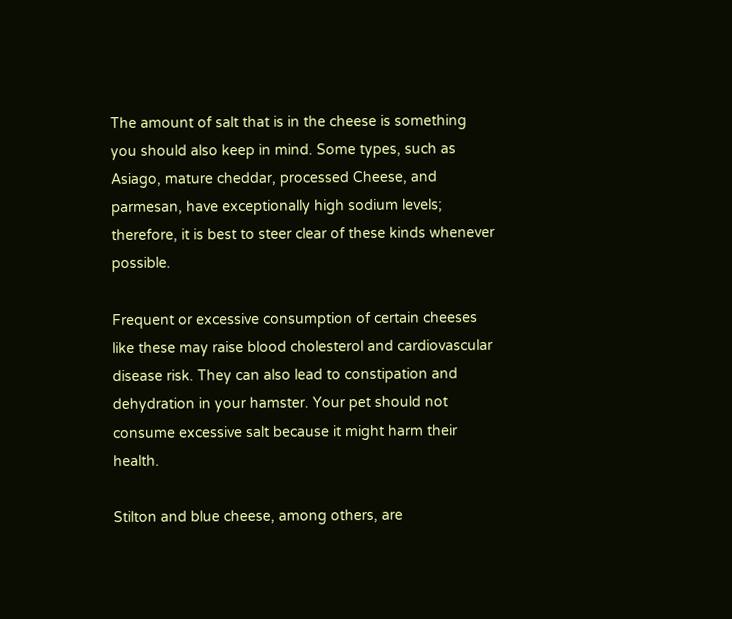The amount of salt that is in the cheese is something you should also keep in mind. Some types, such as Asiago, mature cheddar, processed Cheese, and parmesan, have exceptionally high sodium levels; therefore, it is best to steer clear of these kinds whenever possible.

Frequent or excessive consumption of certain cheeses like these may raise blood cholesterol and cardiovascular disease risk. They can also lead to constipation and dehydration in your hamster. Your pet should not consume excessive salt because it might harm their health.

Stilton and blue cheese, among others, are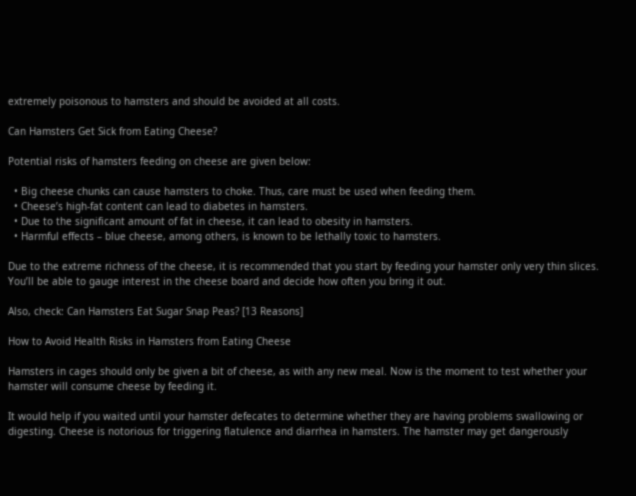extremely poisonous to hamsters and should be avoided at all costs.

Can Hamsters Get Sick from Eating Cheese?

Potential risks of hamsters feeding on cheese are given below:

  • Big cheese chunks can cause hamsters to choke. Thus, care must be used when feeding them.
  • Cheese’s high-fat content can lead to diabetes in hamsters.
  • Due to the significant amount of fat in cheese, it can lead to obesity in hamsters.
  • Harmful effects – blue cheese, among others, is known to be lethally toxic to hamsters.

Due to the extreme richness of the cheese, it is recommended that you start by feeding your hamster only very thin slices. You’ll be able to gauge interest in the cheese board and decide how often you bring it out.

Also, check: Can Hamsters Eat Sugar Snap Peas? [13 Reasons]

How to Avoid Health Risks in Hamsters from Eating Cheese

Hamsters in cages should only be given a bit of cheese, as with any new meal. Now is the moment to test whether your hamster will consume cheese by feeding it.

It would help if you waited until your hamster defecates to determine whether they are having problems swallowing or digesting. Cheese is notorious for triggering flatulence and diarrhea in hamsters. The hamster may get dangerously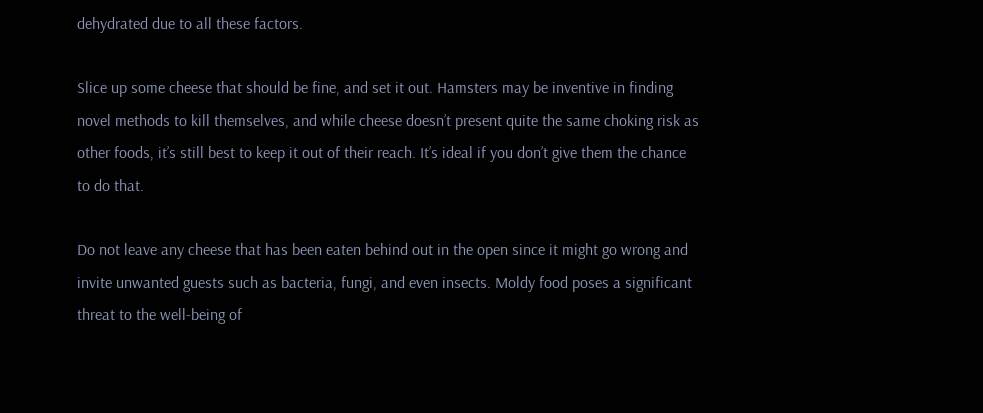dehydrated due to all these factors.

Slice up some cheese that should be fine, and set it out. Hamsters may be inventive in finding novel methods to kill themselves, and while cheese doesn’t present quite the same choking risk as other foods, it’s still best to keep it out of their reach. It’s ideal if you don’t give them the chance to do that.

Do not leave any cheese that has been eaten behind out in the open since it might go wrong and invite unwanted guests such as bacteria, fungi, and even insects. Moldy food poses a significant threat to the well-being of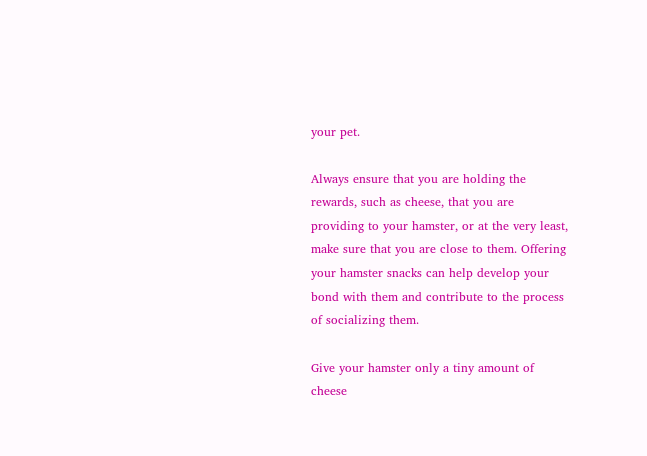your pet.

Always ensure that you are holding the rewards, such as cheese, that you are providing to your hamster, or at the very least, make sure that you are close to them. Offering your hamster snacks can help develop your bond with them and contribute to the process of socializing them.

Give your hamster only a tiny amount of cheese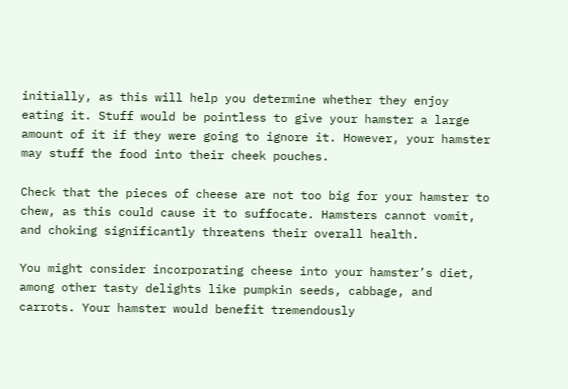initially, as this will help you determine whether they enjoy eating it. Stuff would be pointless to give your hamster a large amount of it if they were going to ignore it. However, your hamster may stuff the food into their cheek pouches.

Check that the pieces of cheese are not too big for your hamster to chew, as this could cause it to suffocate. Hamsters cannot vomit, and choking significantly threatens their overall health.

You might consider incorporating cheese into your hamster’s diet, among other tasty delights like pumpkin seeds, cabbage, and carrots. Your hamster would benefit tremendously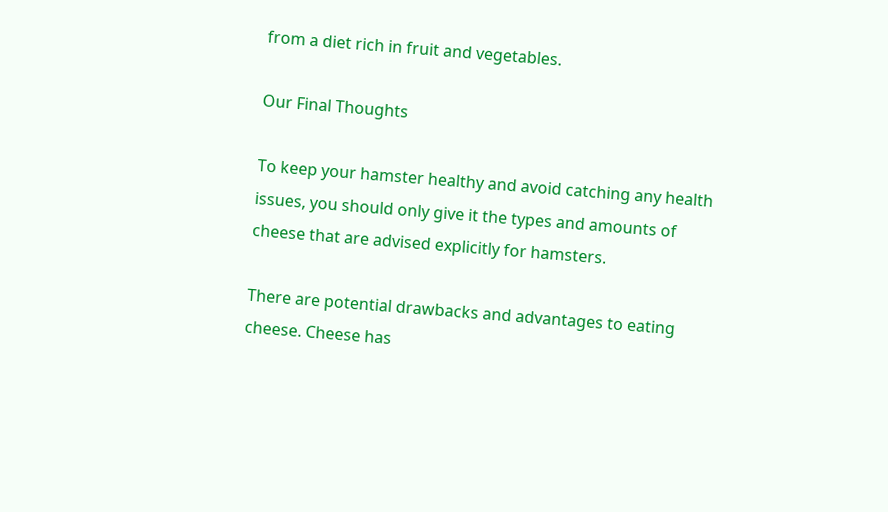from a diet rich in fruit and vegetables.

Our Final Thoughts

To keep your hamster healthy and avoid catching any health issues, you should only give it the types and amounts of cheese that are advised explicitly for hamsters.

There are potential drawbacks and advantages to eating cheese. Cheese has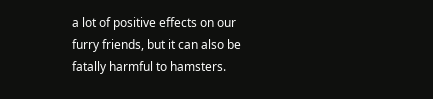a lot of positive effects on our furry friends, but it can also be fatally harmful to hamsters.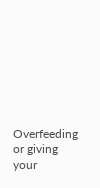Overfeeding or giving your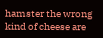hamster the wrong kind of cheese are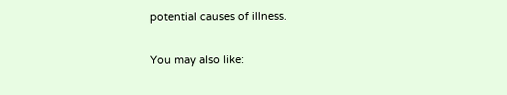potential causes of illness.

You may also like: